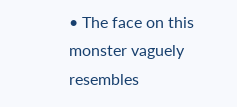• The face on this monster vaguely resembles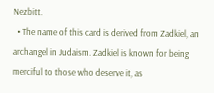Nezbitt.
  • The name of this card is derived from Zadkiel, an archangel in Judaism. Zadkiel is known for being merciful to those who deserve it, as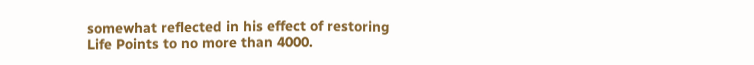somewhat reflected in his effect of restoring Life Points to no more than 4000.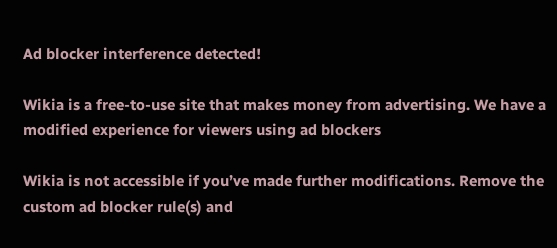Ad blocker interference detected!

Wikia is a free-to-use site that makes money from advertising. We have a modified experience for viewers using ad blockers

Wikia is not accessible if you’ve made further modifications. Remove the custom ad blocker rule(s) and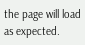the page will load as expected.